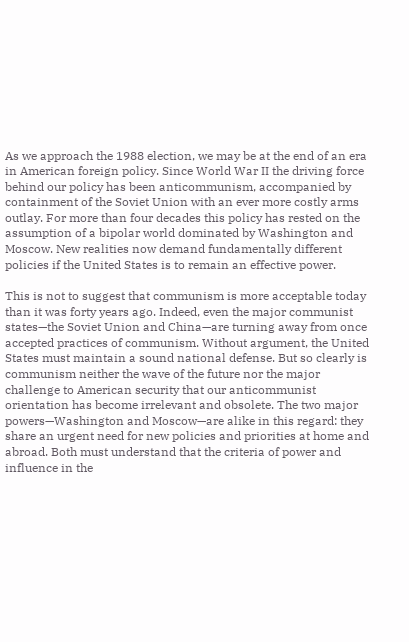As we approach the 1988 election, we may be at the end of an era in American foreign policy. Since World War II the driving force behind our policy has been anticommunism, accompanied by containment of the Soviet Union with an ever more costly arms outlay. For more than four decades this policy has rested on the assumption of a bipolar world dominated by Washington and Moscow. New realities now demand fundamentally different policies if the United States is to remain an effective power.

This is not to suggest that communism is more acceptable today than it was forty years ago. Indeed, even the major communist states—the Soviet Union and China—are turning away from once accepted practices of communism. Without argument, the United States must maintain a sound national defense. But so clearly is communism neither the wave of the future nor the major challenge to American security that our anticommunist orientation has become irrelevant and obsolete. The two major powers—Washington and Moscow—are alike in this regard: they share an urgent need for new policies and priorities at home and abroad. Both must understand that the criteria of power and influence in the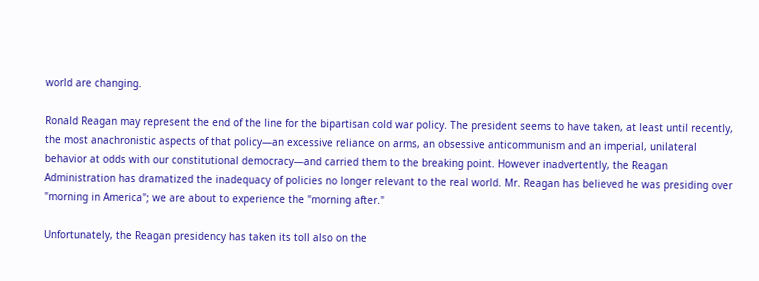world are changing.

Ronald Reagan may represent the end of the line for the bipartisan cold war policy. The president seems to have taken, at least until recently, the most anachronistic aspects of that policy—an excessive reliance on arms, an obsessive anticommunism and an imperial, unilateral behavior at odds with our constitutional democracy—and carried them to the breaking point. However inadvertently, the Reagan Administration has dramatized the inadequacy of policies no longer relevant to the real world. Mr. Reagan has believed he was presiding over "morning in America"; we are about to experience the "morning after."

Unfortunately, the Reagan presidency has taken its toll also on the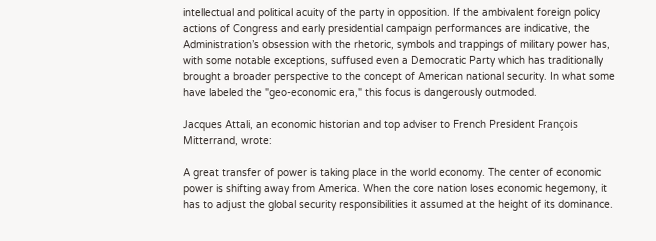intellectual and political acuity of the party in opposition. If the ambivalent foreign policy actions of Congress and early presidential campaign performances are indicative, the Administration’s obsession with the rhetoric, symbols and trappings of military power has, with some notable exceptions, suffused even a Democratic Party which has traditionally brought a broader perspective to the concept of American national security. In what some have labeled the "geo-economic era," this focus is dangerously outmoded.

Jacques Attali, an economic historian and top adviser to French President François Mitterrand, wrote:

A great transfer of power is taking place in the world economy. The center of economic power is shifting away from America. When the core nation loses economic hegemony, it has to adjust the global security responsibilities it assumed at the height of its dominance.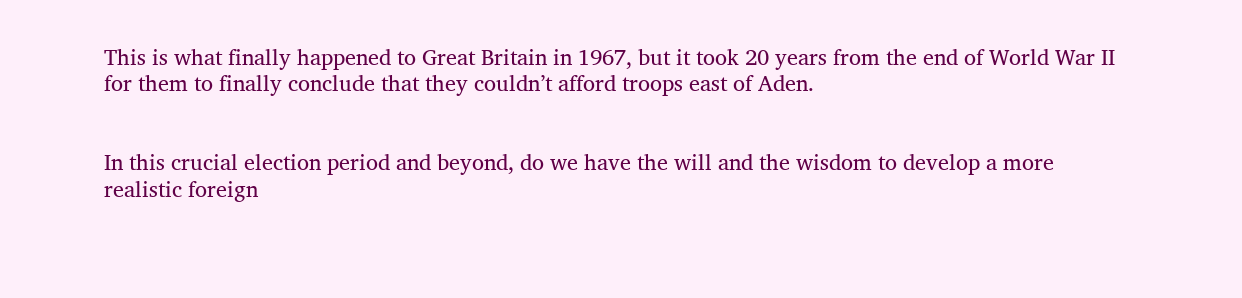This is what finally happened to Great Britain in 1967, but it took 20 years from the end of World War II for them to finally conclude that they couldn’t afford troops east of Aden.


In this crucial election period and beyond, do we have the will and the wisdom to develop a more realistic foreign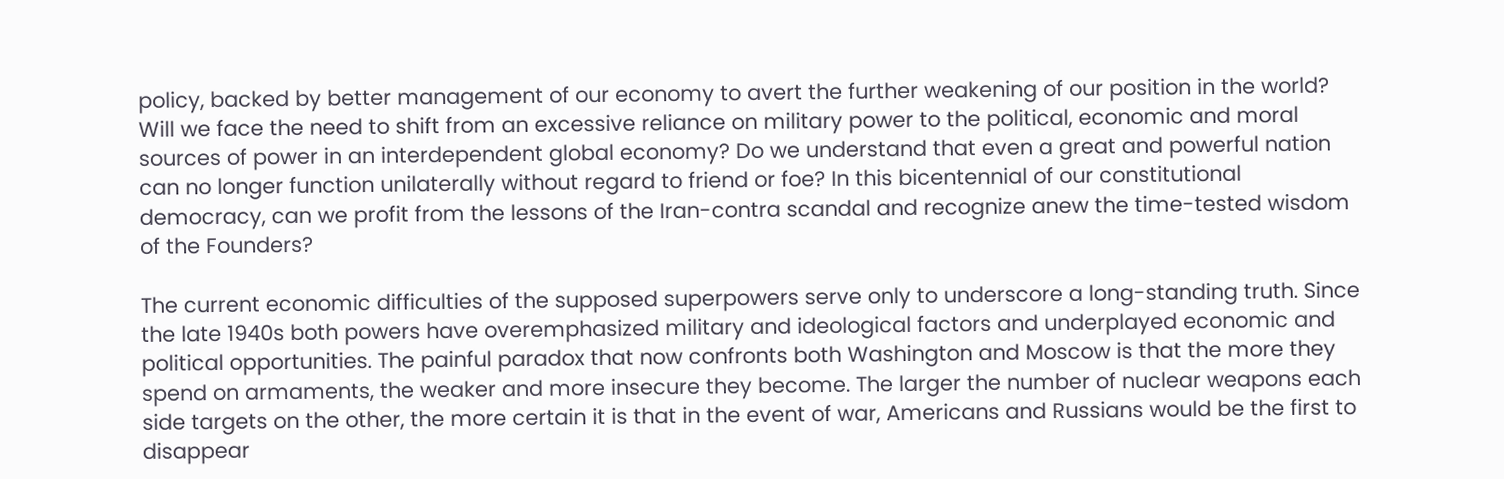policy, backed by better management of our economy to avert the further weakening of our position in the world? Will we face the need to shift from an excessive reliance on military power to the political, economic and moral sources of power in an interdependent global economy? Do we understand that even a great and powerful nation can no longer function unilaterally without regard to friend or foe? In this bicentennial of our constitutional democracy, can we profit from the lessons of the Iran-contra scandal and recognize anew the time-tested wisdom of the Founders?

The current economic difficulties of the supposed superpowers serve only to underscore a long-standing truth. Since the late 1940s both powers have overemphasized military and ideological factors and underplayed economic and political opportunities. The painful paradox that now confronts both Washington and Moscow is that the more they spend on armaments, the weaker and more insecure they become. The larger the number of nuclear weapons each side targets on the other, the more certain it is that in the event of war, Americans and Russians would be the first to disappear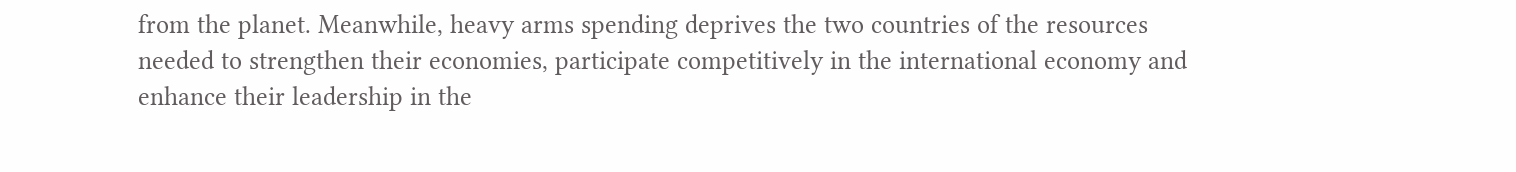from the planet. Meanwhile, heavy arms spending deprives the two countries of the resources needed to strengthen their economies, participate competitively in the international economy and enhance their leadership in the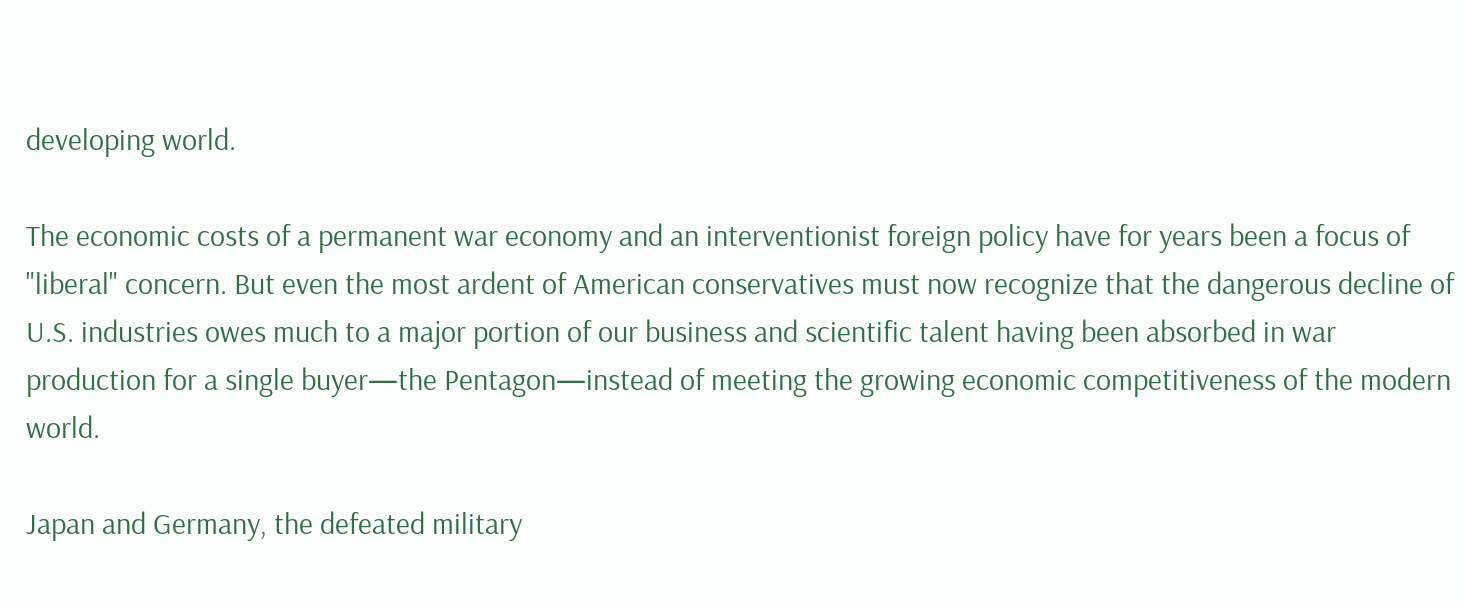developing world.

The economic costs of a permanent war economy and an interventionist foreign policy have for years been a focus of "liberal" concern. But even the most ardent of American conservatives must now recognize that the dangerous decline of U.S. industries owes much to a major portion of our business and scientific talent having been absorbed in war production for a single buyer—the Pentagon—instead of meeting the growing economic competitiveness of the modern world.

Japan and Germany, the defeated military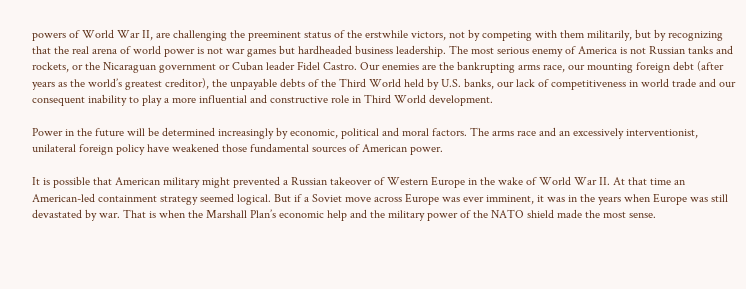powers of World War II, are challenging the preeminent status of the erstwhile victors, not by competing with them militarily, but by recognizing that the real arena of world power is not war games but hardheaded business leadership. The most serious enemy of America is not Russian tanks and rockets, or the Nicaraguan government or Cuban leader Fidel Castro. Our enemies are the bankrupting arms race, our mounting foreign debt (after years as the world’s greatest creditor), the unpayable debts of the Third World held by U.S. banks, our lack of competitiveness in world trade and our consequent inability to play a more influential and constructive role in Third World development.

Power in the future will be determined increasingly by economic, political and moral factors. The arms race and an excessively interventionist, unilateral foreign policy have weakened those fundamental sources of American power.

It is possible that American military might prevented a Russian takeover of Western Europe in the wake of World War II. At that time an American-led containment strategy seemed logical. But if a Soviet move across Europe was ever imminent, it was in the years when Europe was still devastated by war. That is when the Marshall Plan’s economic help and the military power of the NATO shield made the most sense.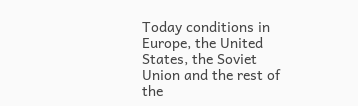Today conditions in Europe, the United States, the Soviet Union and the rest of the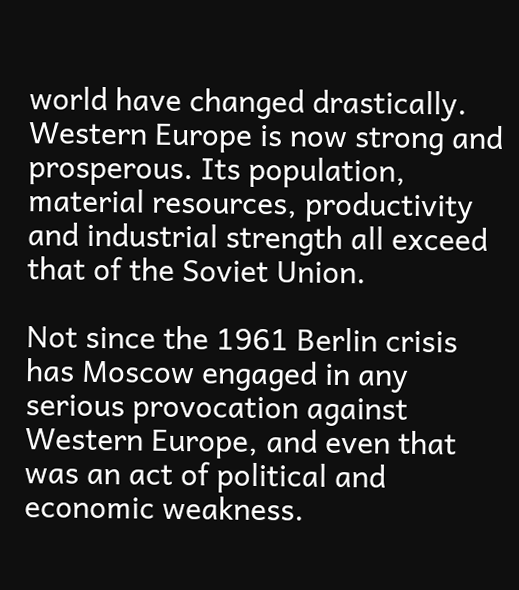world have changed drastically. Western Europe is now strong and prosperous. Its population, material resources, productivity and industrial strength all exceed that of the Soviet Union.

Not since the 1961 Berlin crisis has Moscow engaged in any serious provocation against Western Europe, and even that was an act of political and economic weakness.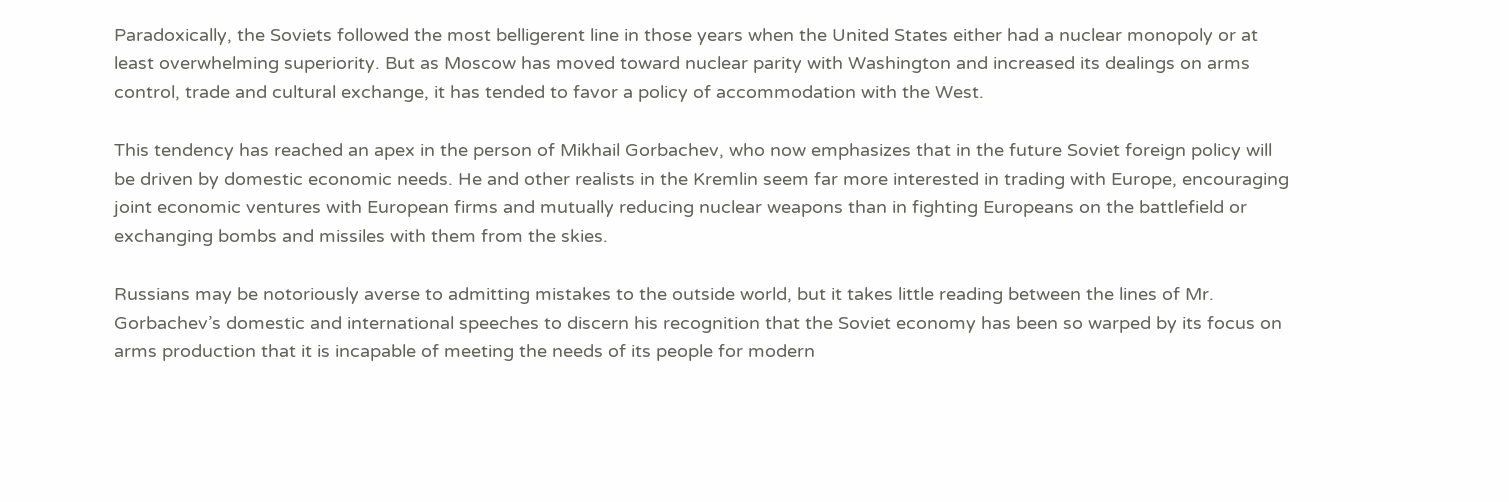Paradoxically, the Soviets followed the most belligerent line in those years when the United States either had a nuclear monopoly or at least overwhelming superiority. But as Moscow has moved toward nuclear parity with Washington and increased its dealings on arms control, trade and cultural exchange, it has tended to favor a policy of accommodation with the West.

This tendency has reached an apex in the person of Mikhail Gorbachev, who now emphasizes that in the future Soviet foreign policy will be driven by domestic economic needs. He and other realists in the Kremlin seem far more interested in trading with Europe, encouraging joint economic ventures with European firms and mutually reducing nuclear weapons than in fighting Europeans on the battlefield or exchanging bombs and missiles with them from the skies.

Russians may be notoriously averse to admitting mistakes to the outside world, but it takes little reading between the lines of Mr. Gorbachev’s domestic and international speeches to discern his recognition that the Soviet economy has been so warped by its focus on arms production that it is incapable of meeting the needs of its people for modern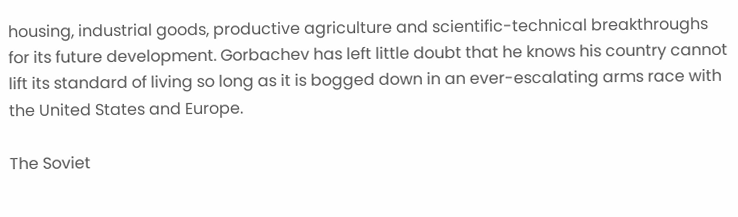housing, industrial goods, productive agriculture and scientific-technical breakthroughs for its future development. Gorbachev has left little doubt that he knows his country cannot lift its standard of living so long as it is bogged down in an ever-escalating arms race with the United States and Europe.

The Soviet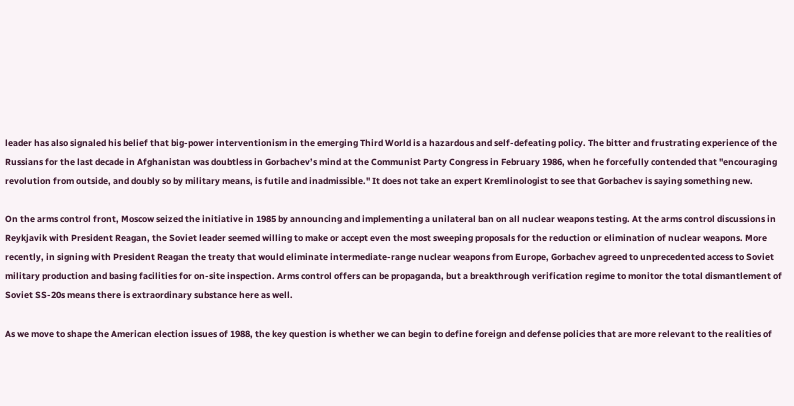leader has also signaled his belief that big-power interventionism in the emerging Third World is a hazardous and self-defeating policy. The bitter and frustrating experience of the Russians for the last decade in Afghanistan was doubtless in Gorbachev’s mind at the Communist Party Congress in February 1986, when he forcefully contended that "encouraging revolution from outside, and doubly so by military means, is futile and inadmissible." It does not take an expert Kremlinologist to see that Gorbachev is saying something new.

On the arms control front, Moscow seized the initiative in 1985 by announcing and implementing a unilateral ban on all nuclear weapons testing. At the arms control discussions in Reykjavik with President Reagan, the Soviet leader seemed willing to make or accept even the most sweeping proposals for the reduction or elimination of nuclear weapons. More recently, in signing with President Reagan the treaty that would eliminate intermediate-range nuclear weapons from Europe, Gorbachev agreed to unprecedented access to Soviet military production and basing facilities for on-site inspection. Arms control offers can be propaganda, but a breakthrough verification regime to monitor the total dismantlement of Soviet SS-20s means there is extraordinary substance here as well.

As we move to shape the American election issues of 1988, the key question is whether we can begin to define foreign and defense policies that are more relevant to the realities of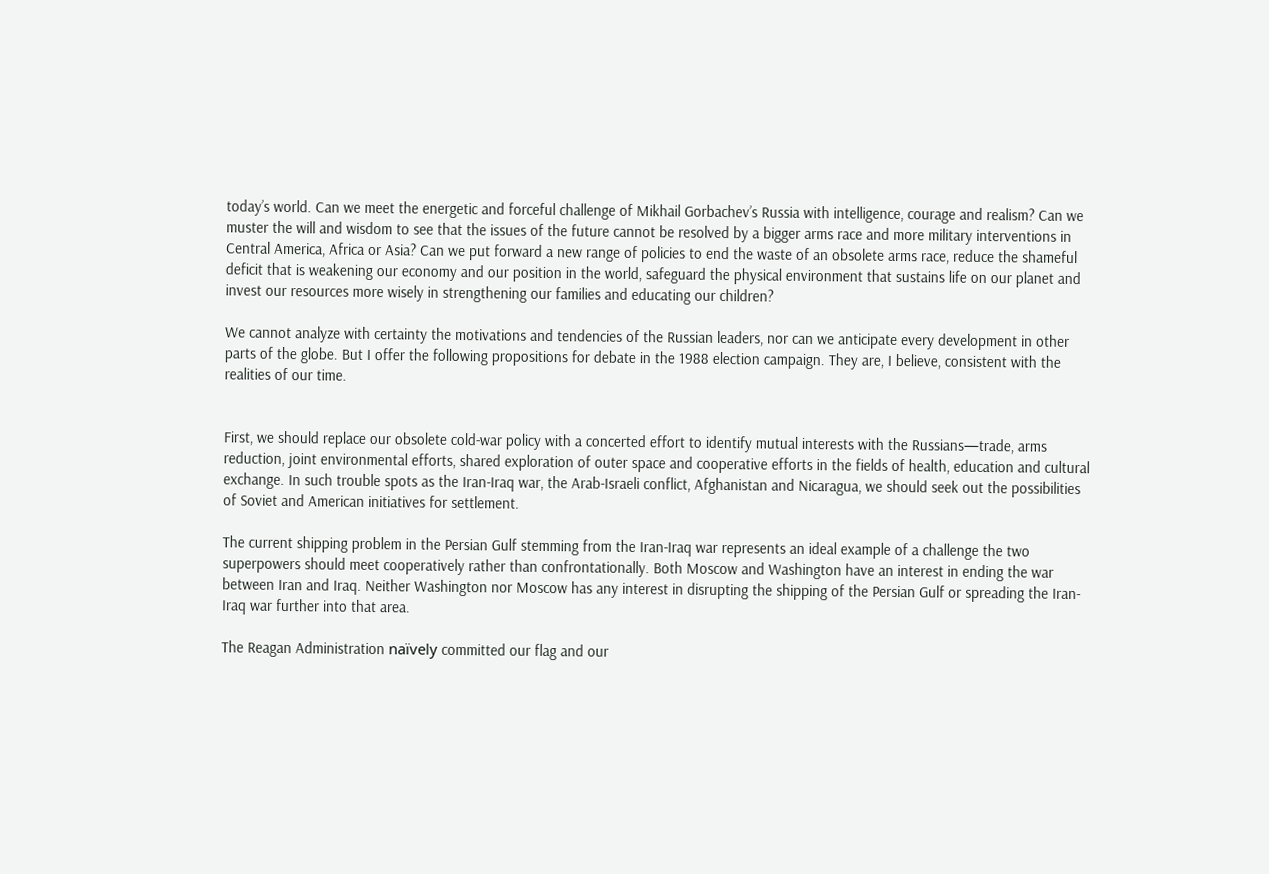today’s world. Can we meet the energetic and forceful challenge of Mikhail Gorbachev’s Russia with intelligence, courage and realism? Can we muster the will and wisdom to see that the issues of the future cannot be resolved by a bigger arms race and more military interventions in Central America, Africa or Asia? Can we put forward a new range of policies to end the waste of an obsolete arms race, reduce the shameful deficit that is weakening our economy and our position in the world, safeguard the physical environment that sustains life on our planet and invest our resources more wisely in strengthening our families and educating our children?

We cannot analyze with certainty the motivations and tendencies of the Russian leaders, nor can we anticipate every development in other parts of the globe. But I offer the following propositions for debate in the 1988 election campaign. They are, I believe, consistent with the realities of our time.


First, we should replace our obsolete cold-war policy with a concerted effort to identify mutual interests with the Russians—trade, arms reduction, joint environmental efforts, shared exploration of outer space and cooperative efforts in the fields of health, education and cultural exchange. In such trouble spots as the Iran-Iraq war, the Arab-Israeli conflict, Afghanistan and Nicaragua, we should seek out the possibilities of Soviet and American initiatives for settlement.

The current shipping problem in the Persian Gulf stemming from the Iran-Iraq war represents an ideal example of a challenge the two superpowers should meet cooperatively rather than confrontationally. Both Moscow and Washington have an interest in ending the war between Iran and Iraq. Neither Washington nor Moscow has any interest in disrupting the shipping of the Persian Gulf or spreading the Iran-Iraq war further into that area.

The Reagan Administration naïvely committed our flag and our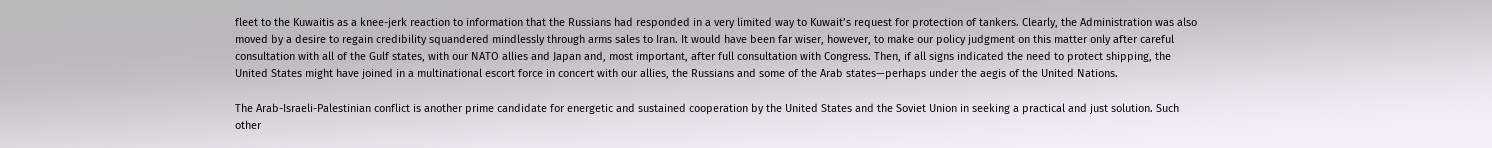fleet to the Kuwaitis as a knee-jerk reaction to information that the Russians had responded in a very limited way to Kuwait’s request for protection of tankers. Clearly, the Administration was also moved by a desire to regain credibility squandered mindlessly through arms sales to Iran. It would have been far wiser, however, to make our policy judgment on this matter only after careful consultation with all of the Gulf states, with our NATO allies and Japan and, most important, after full consultation with Congress. Then, if all signs indicated the need to protect shipping, the United States might have joined in a multinational escort force in concert with our allies, the Russians and some of the Arab states—perhaps under the aegis of the United Nations.

The Arab-Israeli-Palestinian conflict is another prime candidate for energetic and sustained cooperation by the United States and the Soviet Union in seeking a practical and just solution. Such other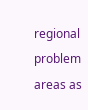regional problem areas as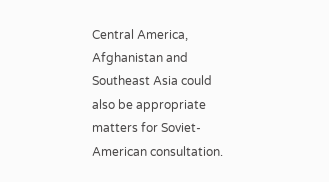Central America, Afghanistan and Southeast Asia could also be appropriate matters for Soviet-American consultation.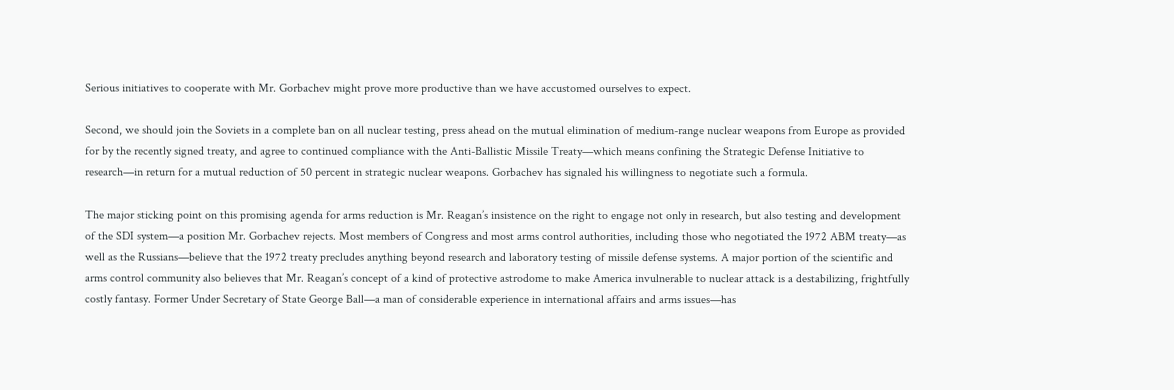Serious initiatives to cooperate with Mr. Gorbachev might prove more productive than we have accustomed ourselves to expect.

Second, we should join the Soviets in a complete ban on all nuclear testing, press ahead on the mutual elimination of medium-range nuclear weapons from Europe as provided for by the recently signed treaty, and agree to continued compliance with the Anti-Ballistic Missile Treaty—which means confining the Strategic Defense Initiative to research—in return for a mutual reduction of 50 percent in strategic nuclear weapons. Gorbachev has signaled his willingness to negotiate such a formula.

The major sticking point on this promising agenda for arms reduction is Mr. Reagan’s insistence on the right to engage not only in research, but also testing and development of the SDI system—a position Mr. Gorbachev rejects. Most members of Congress and most arms control authorities, including those who negotiated the 1972 ABM treaty—as well as the Russians—believe that the 1972 treaty precludes anything beyond research and laboratory testing of missile defense systems. A major portion of the scientific and arms control community also believes that Mr. Reagan’s concept of a kind of protective astrodome to make America invulnerable to nuclear attack is a destabilizing, frightfully costly fantasy. Former Under Secretary of State George Ball—a man of considerable experience in international affairs and arms issues—has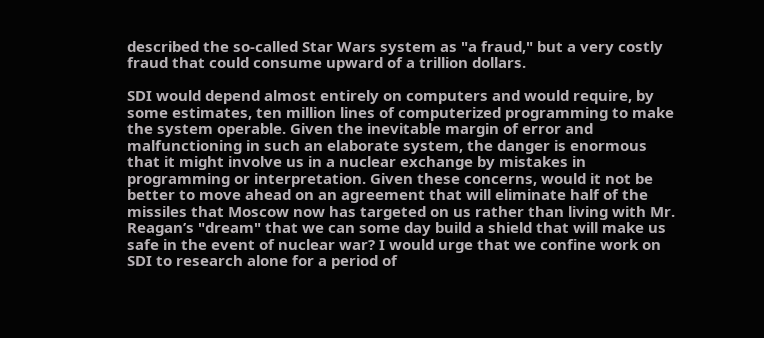described the so-called Star Wars system as "a fraud," but a very costly fraud that could consume upward of a trillion dollars.

SDI would depend almost entirely on computers and would require, by some estimates, ten million lines of computerized programming to make the system operable. Given the inevitable margin of error and malfunctioning in such an elaborate system, the danger is enormous that it might involve us in a nuclear exchange by mistakes in programming or interpretation. Given these concerns, would it not be better to move ahead on an agreement that will eliminate half of the missiles that Moscow now has targeted on us rather than living with Mr. Reagan’s "dream" that we can some day build a shield that will make us safe in the event of nuclear war? I would urge that we confine work on SDI to research alone for a period of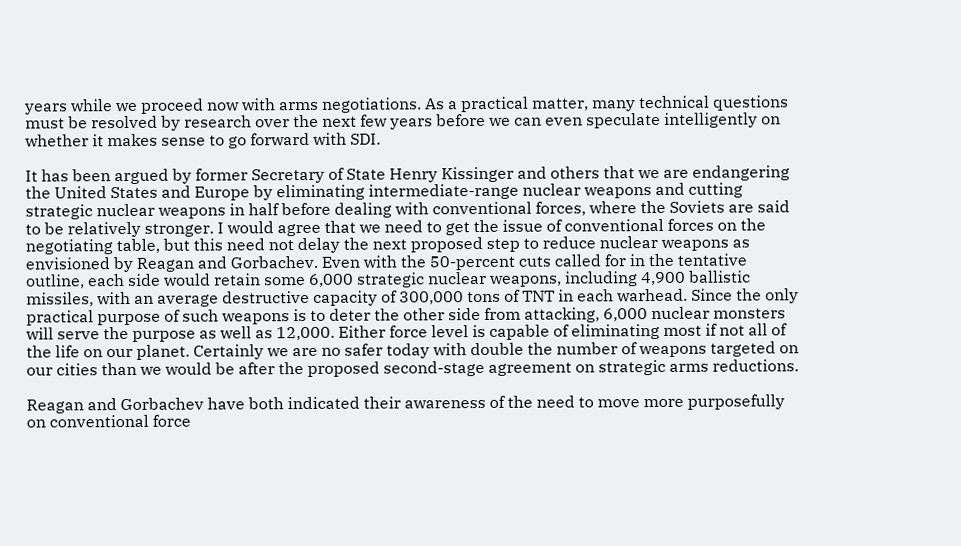years while we proceed now with arms negotiations. As a practical matter, many technical questions must be resolved by research over the next few years before we can even speculate intelligently on whether it makes sense to go forward with SDI.

It has been argued by former Secretary of State Henry Kissinger and others that we are endangering the United States and Europe by eliminating intermediate-range nuclear weapons and cutting strategic nuclear weapons in half before dealing with conventional forces, where the Soviets are said to be relatively stronger. I would agree that we need to get the issue of conventional forces on the negotiating table, but this need not delay the next proposed step to reduce nuclear weapons as envisioned by Reagan and Gorbachev. Even with the 50-percent cuts called for in the tentative outline, each side would retain some 6,000 strategic nuclear weapons, including 4,900 ballistic missiles, with an average destructive capacity of 300,000 tons of TNT in each warhead. Since the only practical purpose of such weapons is to deter the other side from attacking, 6,000 nuclear monsters will serve the purpose as well as 12,000. Either force level is capable of eliminating most if not all of the life on our planet. Certainly we are no safer today with double the number of weapons targeted on our cities than we would be after the proposed second-stage agreement on strategic arms reductions.

Reagan and Gorbachev have both indicated their awareness of the need to move more purposefully on conventional force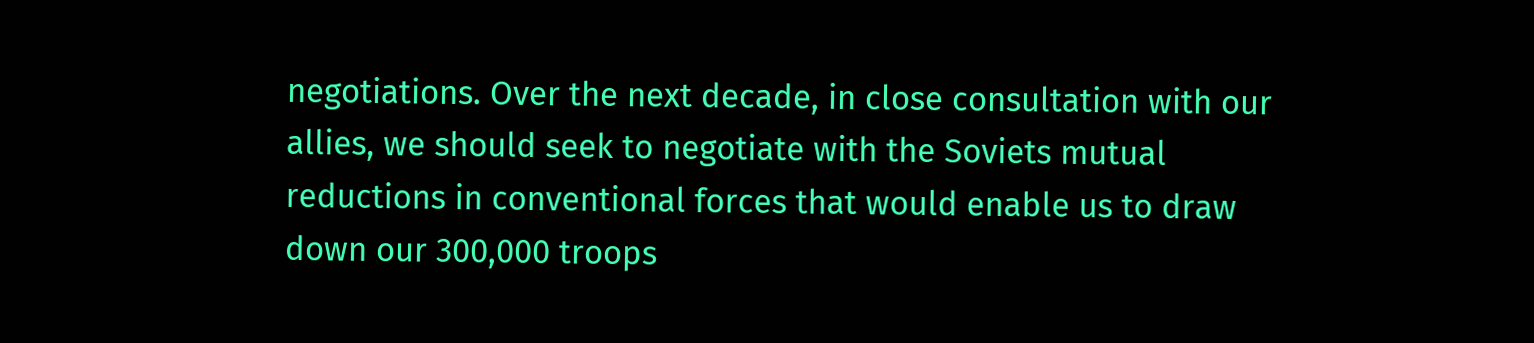negotiations. Over the next decade, in close consultation with our allies, we should seek to negotiate with the Soviets mutual reductions in conventional forces that would enable us to draw down our 300,000 troops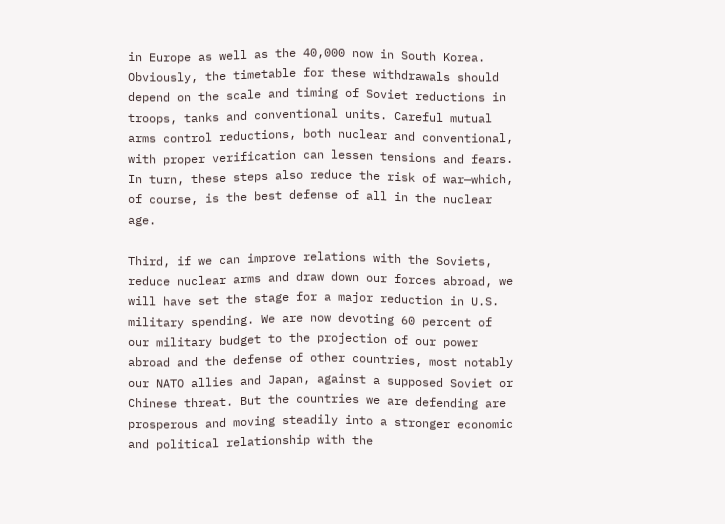in Europe as well as the 40,000 now in South Korea. Obviously, the timetable for these withdrawals should depend on the scale and timing of Soviet reductions in troops, tanks and conventional units. Careful mutual arms control reductions, both nuclear and conventional, with proper verification can lessen tensions and fears. In turn, these steps also reduce the risk of war—which, of course, is the best defense of all in the nuclear age.

Third, if we can improve relations with the Soviets, reduce nuclear arms and draw down our forces abroad, we will have set the stage for a major reduction in U.S. military spending. We are now devoting 60 percent of our military budget to the projection of our power abroad and the defense of other countries, most notably our NATO allies and Japan, against a supposed Soviet or Chinese threat. But the countries we are defending are prosperous and moving steadily into a stronger economic and political relationship with the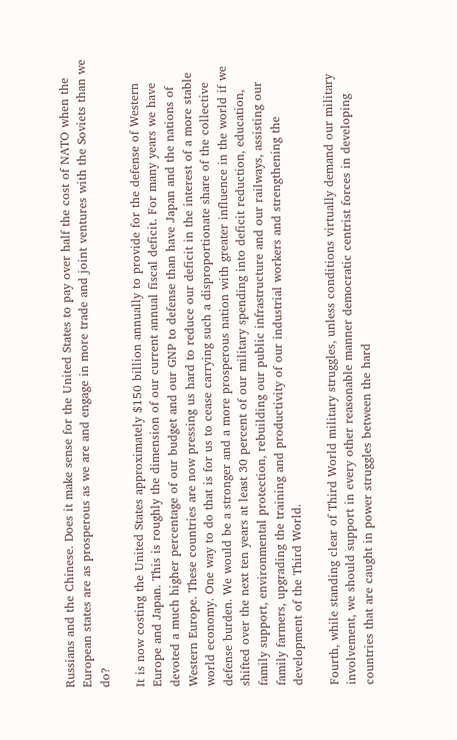Russians and the Chinese. Does it make sense for the United States to pay over half the cost of NATO when the European states are as prosperous as we are and engage in more trade and joint ventures with the Soviets than we do?

It is now costing the United States approximately $150 billion annually to provide for the defense of Western Europe and Japan. This is roughly the dimension of our current annual fiscal deficit. For many years we have devoted a much higher percentage of our budget and our GNP to defense than have Japan and the nations of Western Europe. These countries are now pressing us hard to reduce our deficit in the interest of a more stable world economy. One way to do that is for us to cease carrying such a disproportionate share of the collective defense burden. We would be a stronger and a more prosperous nation with greater influence in the world if we shifted over the next ten years at least 30 percent of our military spending into deficit reduction, education, family support, environmental protection, rebuilding our public infrastructure and our railways, assisting our family farmers, upgrading the training and productivity of our industrial workers and strengthening the development of the Third World.

Fourth, while standing clear of Third World military struggles, unless conditions virtually demand our military involvement, we should support in every other reasonable manner democratic centrist forces in developing countries that are caught in power struggles between the hard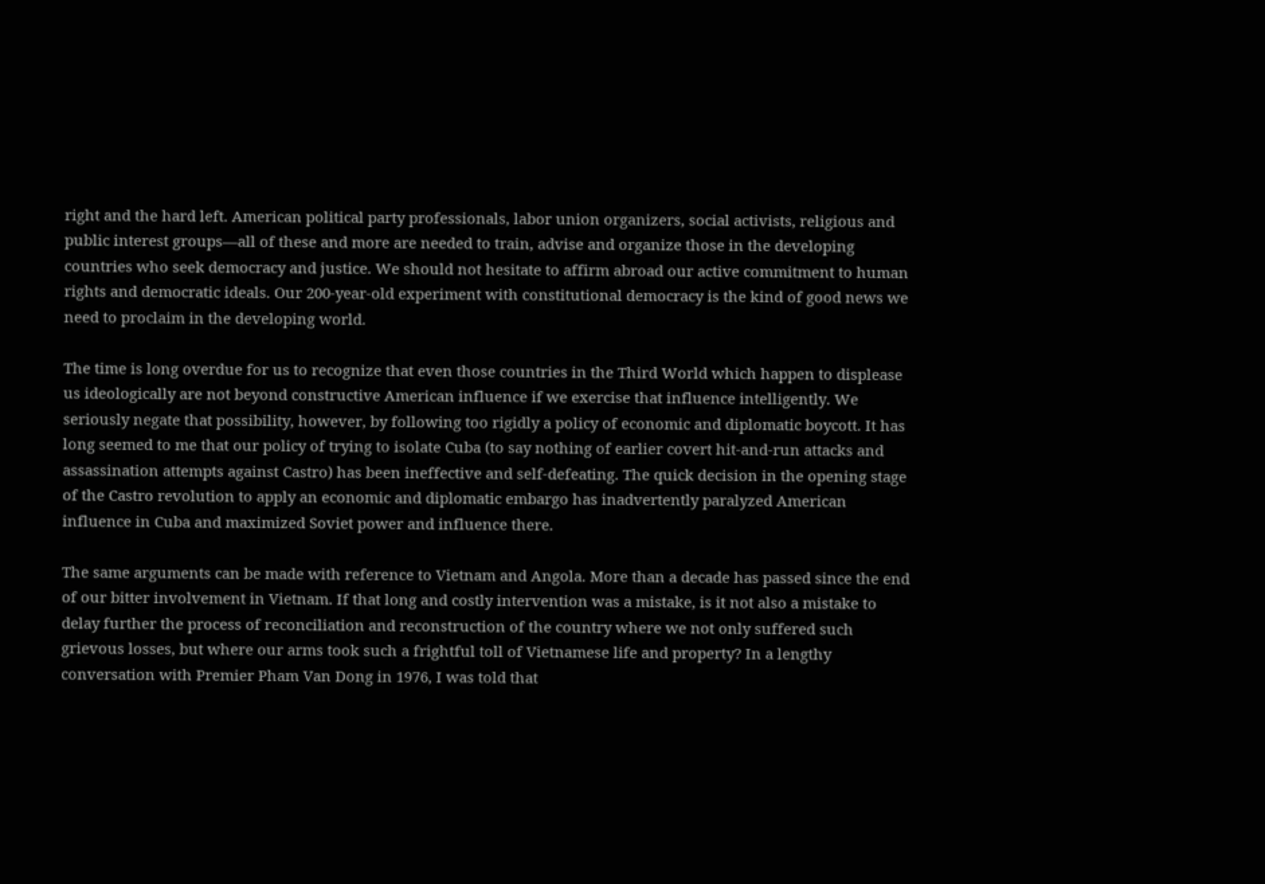right and the hard left. American political party professionals, labor union organizers, social activists, religious and public interest groups—all of these and more are needed to train, advise and organize those in the developing countries who seek democracy and justice. We should not hesitate to affirm abroad our active commitment to human rights and democratic ideals. Our 200-year-old experiment with constitutional democracy is the kind of good news we need to proclaim in the developing world.

The time is long overdue for us to recognize that even those countries in the Third World which happen to displease us ideologically are not beyond constructive American influence if we exercise that influence intelligently. We seriously negate that possibility, however, by following too rigidly a policy of economic and diplomatic boycott. It has long seemed to me that our policy of trying to isolate Cuba (to say nothing of earlier covert hit-and-run attacks and assassination attempts against Castro) has been ineffective and self-defeating. The quick decision in the opening stage of the Castro revolution to apply an economic and diplomatic embargo has inadvertently paralyzed American influence in Cuba and maximized Soviet power and influence there.

The same arguments can be made with reference to Vietnam and Angola. More than a decade has passed since the end of our bitter involvement in Vietnam. If that long and costly intervention was a mistake, is it not also a mistake to delay further the process of reconciliation and reconstruction of the country where we not only suffered such grievous losses, but where our arms took such a frightful toll of Vietnamese life and property? In a lengthy conversation with Premier Pham Van Dong in 1976, I was told that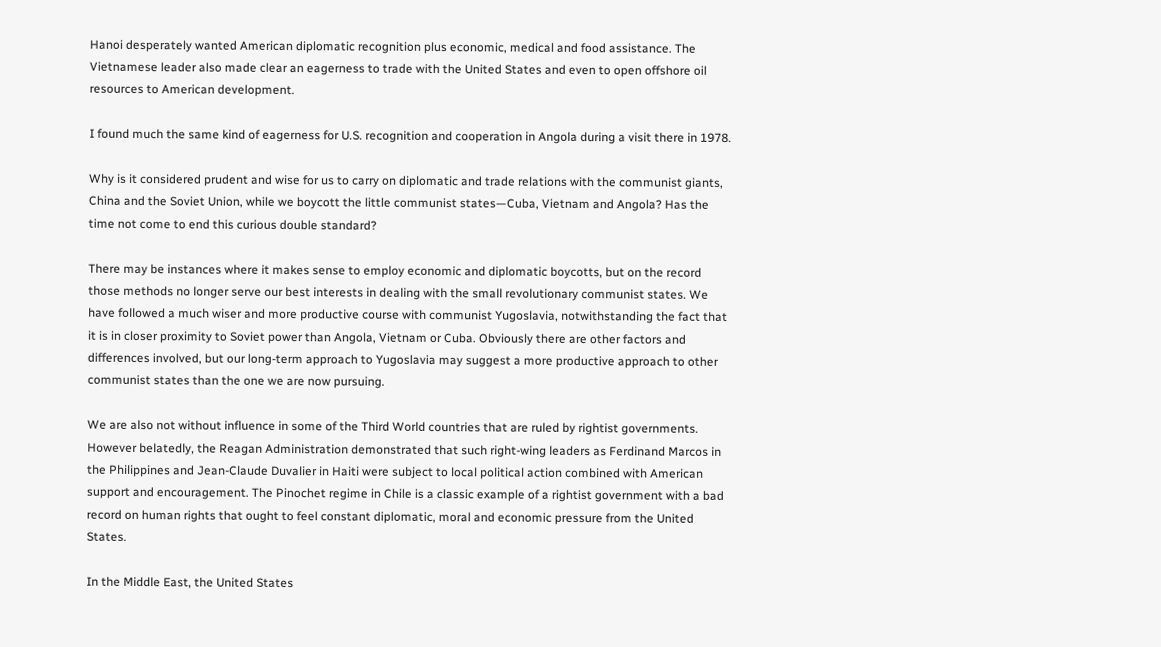Hanoi desperately wanted American diplomatic recognition plus economic, medical and food assistance. The Vietnamese leader also made clear an eagerness to trade with the United States and even to open offshore oil resources to American development.

I found much the same kind of eagerness for U.S. recognition and cooperation in Angola during a visit there in 1978.

Why is it considered prudent and wise for us to carry on diplomatic and trade relations with the communist giants, China and the Soviet Union, while we boycott the little communist states—Cuba, Vietnam and Angola? Has the time not come to end this curious double standard?

There may be instances where it makes sense to employ economic and diplomatic boycotts, but on the record those methods no longer serve our best interests in dealing with the small revolutionary communist states. We have followed a much wiser and more productive course with communist Yugoslavia, notwithstanding the fact that it is in closer proximity to Soviet power than Angola, Vietnam or Cuba. Obviously there are other factors and differences involved, but our long-term approach to Yugoslavia may suggest a more productive approach to other communist states than the one we are now pursuing.

We are also not without influence in some of the Third World countries that are ruled by rightist governments. However belatedly, the Reagan Administration demonstrated that such right-wing leaders as Ferdinand Marcos in the Philippines and Jean-Claude Duvalier in Haiti were subject to local political action combined with American support and encouragement. The Pinochet regime in Chile is a classic example of a rightist government with a bad record on human rights that ought to feel constant diplomatic, moral and economic pressure from the United States.

In the Middle East, the United States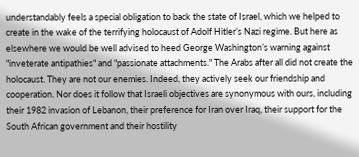understandably feels a special obligation to back the state of Israel, which we helped to create in the wake of the terrifying holocaust of Adolf Hitler’s Nazi regime. But here as elsewhere we would be well advised to heed George Washington’s warning against "inveterate antipathies" and "passionate attachments." The Arabs after all did not create the holocaust. They are not our enemies. Indeed, they actively seek our friendship and cooperation. Nor does it follow that Israeli objectives are synonymous with ours, including their 1982 invasion of Lebanon, their preference for Iran over Iraq, their support for the South African government and their hostility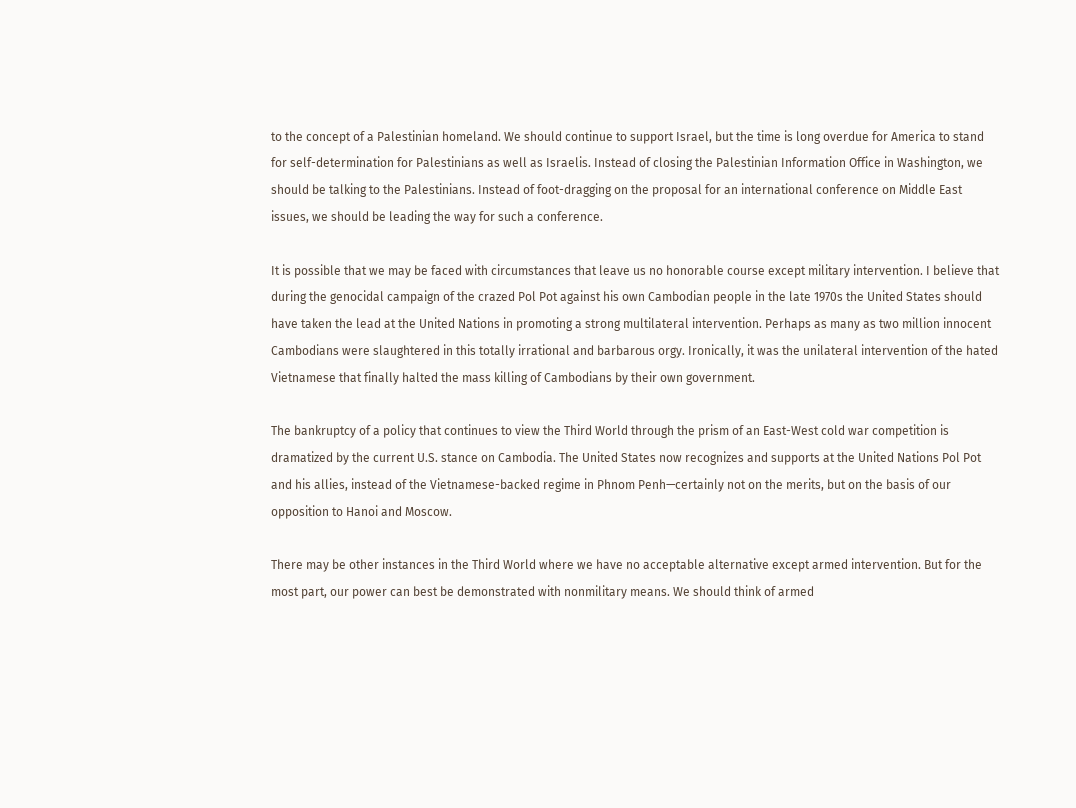to the concept of a Palestinian homeland. We should continue to support Israel, but the time is long overdue for America to stand for self-determination for Palestinians as well as Israelis. Instead of closing the Palestinian Information Office in Washington, we should be talking to the Palestinians. Instead of foot-dragging on the proposal for an international conference on Middle East issues, we should be leading the way for such a conference.

It is possible that we may be faced with circumstances that leave us no honorable course except military intervention. I believe that during the genocidal campaign of the crazed Pol Pot against his own Cambodian people in the late 1970s the United States should have taken the lead at the United Nations in promoting a strong multilateral intervention. Perhaps as many as two million innocent Cambodians were slaughtered in this totally irrational and barbarous orgy. Ironically, it was the unilateral intervention of the hated Vietnamese that finally halted the mass killing of Cambodians by their own government.

The bankruptcy of a policy that continues to view the Third World through the prism of an East-West cold war competition is dramatized by the current U.S. stance on Cambodia. The United States now recognizes and supports at the United Nations Pol Pot and his allies, instead of the Vietnamese-backed regime in Phnom Penh—certainly not on the merits, but on the basis of our opposition to Hanoi and Moscow.

There may be other instances in the Third World where we have no acceptable alternative except armed intervention. But for the most part, our power can best be demonstrated with nonmilitary means. We should think of armed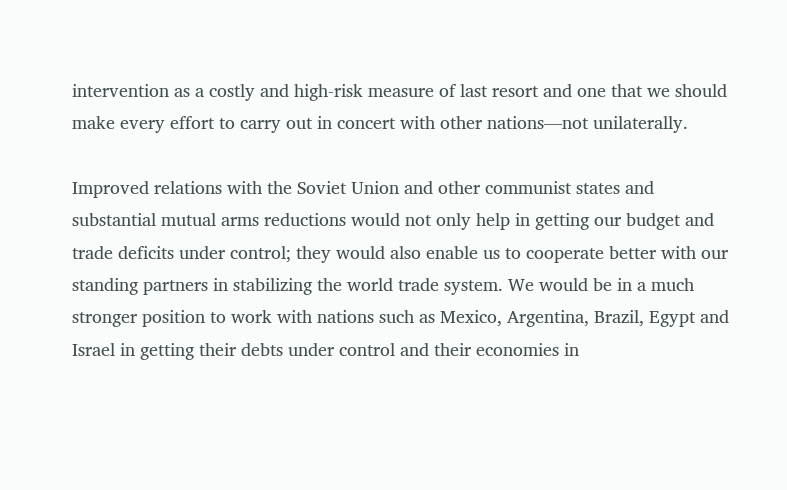intervention as a costly and high-risk measure of last resort and one that we should make every effort to carry out in concert with other nations—not unilaterally.

Improved relations with the Soviet Union and other communist states and substantial mutual arms reductions would not only help in getting our budget and trade deficits under control; they would also enable us to cooperate better with our standing partners in stabilizing the world trade system. We would be in a much stronger position to work with nations such as Mexico, Argentina, Brazil, Egypt and Israel in getting their debts under control and their economies in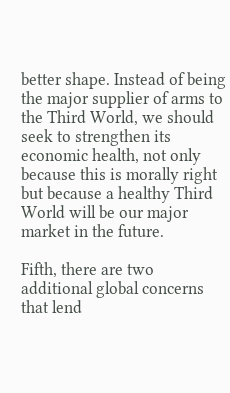better shape. Instead of being the major supplier of arms to the Third World, we should seek to strengthen its economic health, not only because this is morally right but because a healthy Third World will be our major market in the future.

Fifth, there are two additional global concerns that lend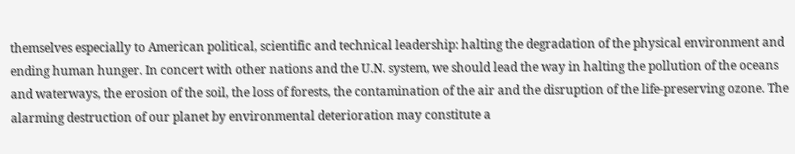themselves especially to American political, scientific and technical leadership: halting the degradation of the physical environment and ending human hunger. In concert with other nations and the U.N. system, we should lead the way in halting the pollution of the oceans and waterways, the erosion of the soil, the loss of forests, the contamination of the air and the disruption of the life-preserving ozone. The alarming destruction of our planet by environmental deterioration may constitute a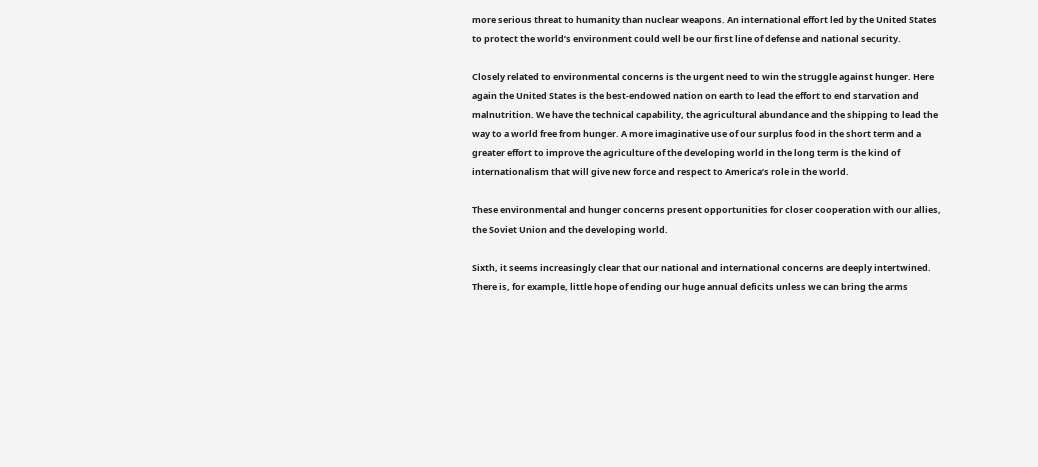more serious threat to humanity than nuclear weapons. An international effort led by the United States to protect the world’s environment could well be our first line of defense and national security.

Closely related to environmental concerns is the urgent need to win the struggle against hunger. Here again the United States is the best-endowed nation on earth to lead the effort to end starvation and malnutrition. We have the technical capability, the agricultural abundance and the shipping to lead the way to a world free from hunger. A more imaginative use of our surplus food in the short term and a greater effort to improve the agriculture of the developing world in the long term is the kind of internationalism that will give new force and respect to America’s role in the world.

These environmental and hunger concerns present opportunities for closer cooperation with our allies, the Soviet Union and the developing world.

Sixth, it seems increasingly clear that our national and international concerns are deeply intertwined. There is, for example, little hope of ending our huge annual deficits unless we can bring the arms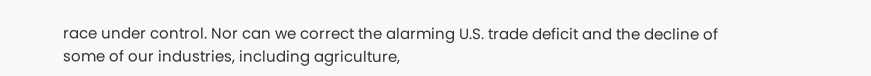race under control. Nor can we correct the alarming U.S. trade deficit and the decline of some of our industries, including agriculture,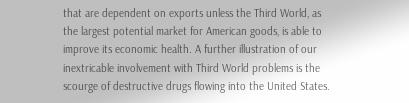that are dependent on exports unless the Third World, as the largest potential market for American goods, is able to improve its economic health. A further illustration of our inextricable involvement with Third World problems is the scourge of destructive drugs flowing into the United States.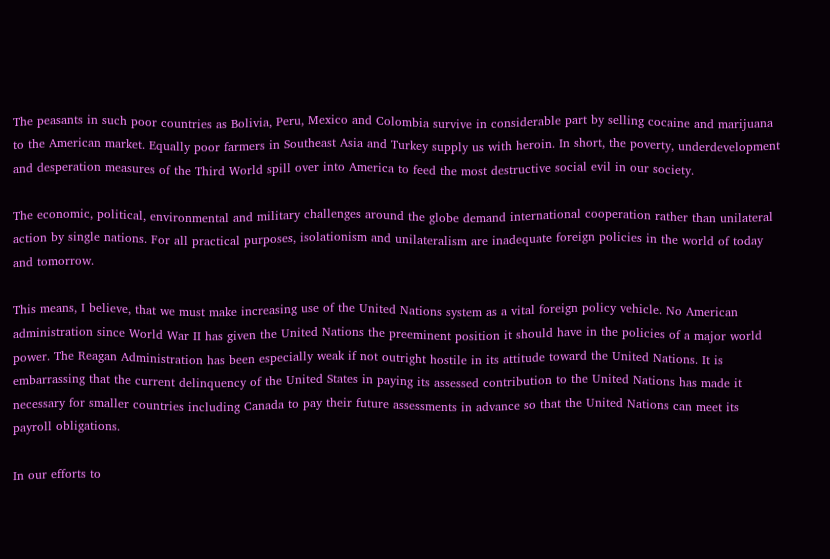The peasants in such poor countries as Bolivia, Peru, Mexico and Colombia survive in considerable part by selling cocaine and marijuana to the American market. Equally poor farmers in Southeast Asia and Turkey supply us with heroin. In short, the poverty, underdevelopment and desperation measures of the Third World spill over into America to feed the most destructive social evil in our society.

The economic, political, environmental and military challenges around the globe demand international cooperation rather than unilateral action by single nations. For all practical purposes, isolationism and unilateralism are inadequate foreign policies in the world of today and tomorrow.

This means, I believe, that we must make increasing use of the United Nations system as a vital foreign policy vehicle. No American administration since World War II has given the United Nations the preeminent position it should have in the policies of a major world power. The Reagan Administration has been especially weak if not outright hostile in its attitude toward the United Nations. It is embarrassing that the current delinquency of the United States in paying its assessed contribution to the United Nations has made it necessary for smaller countries including Canada to pay their future assessments in advance so that the United Nations can meet its payroll obligations.

In our efforts to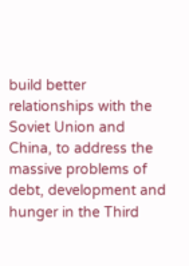build better relationships with the Soviet Union and China, to address the massive problems of debt, development and hunger in the Third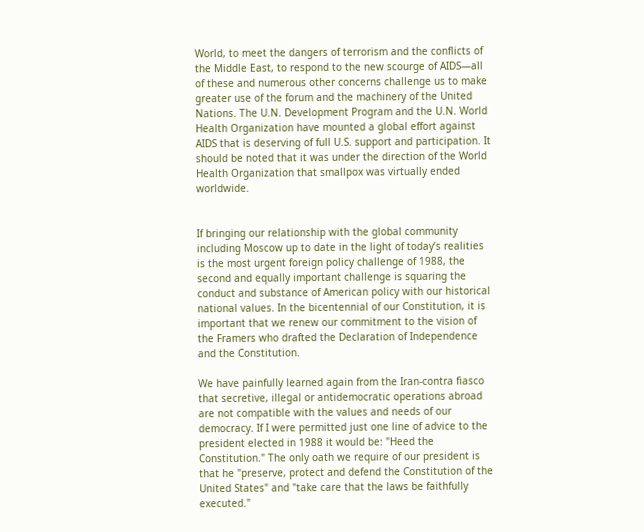World, to meet the dangers of terrorism and the conflicts of the Middle East, to respond to the new scourge of AIDS—all of these and numerous other concerns challenge us to make greater use of the forum and the machinery of the United Nations. The U.N. Development Program and the U.N. World Health Organization have mounted a global effort against AIDS that is deserving of full U.S. support and participation. It should be noted that it was under the direction of the World Health Organization that smallpox was virtually ended worldwide.


If bringing our relationship with the global community including Moscow up to date in the light of today’s realities is the most urgent foreign policy challenge of 1988, the second and equally important challenge is squaring the conduct and substance of American policy with our historical national values. In the bicentennial of our Constitution, it is important that we renew our commitment to the vision of the Framers who drafted the Declaration of Independence and the Constitution.

We have painfully learned again from the Iran-contra fiasco that secretive, illegal or antidemocratic operations abroad are not compatible with the values and needs of our democracy. If I were permitted just one line of advice to the president elected in 1988 it would be: "Heed the Constitution." The only oath we require of our president is that he "preserve, protect and defend the Constitution of the United States" and "take care that the laws be faithfully executed."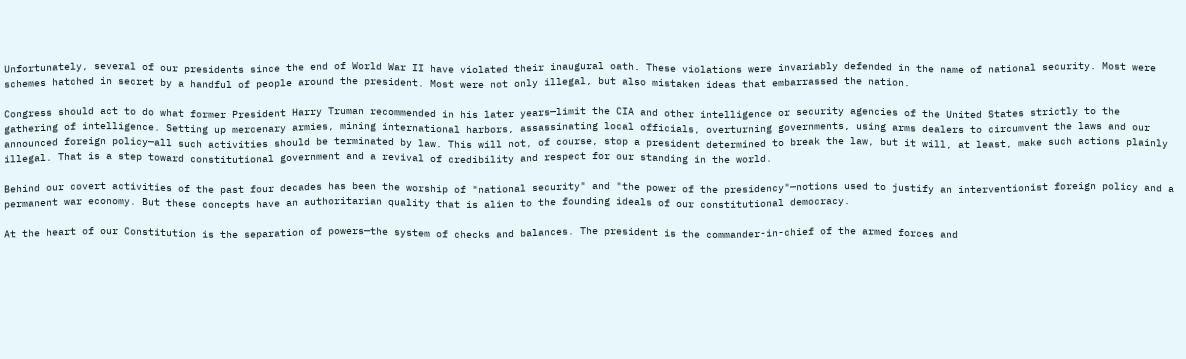Unfortunately, several of our presidents since the end of World War II have violated their inaugural oath. These violations were invariably defended in the name of national security. Most were schemes hatched in secret by a handful of people around the president. Most were not only illegal, but also mistaken ideas that embarrassed the nation.

Congress should act to do what former President Harry Truman recommended in his later years—limit the CIA and other intelligence or security agencies of the United States strictly to the gathering of intelligence. Setting up mercenary armies, mining international harbors, assassinating local officials, overturning governments, using arms dealers to circumvent the laws and our announced foreign policy—all such activities should be terminated by law. This will not, of course, stop a president determined to break the law, but it will, at least, make such actions plainly illegal. That is a step toward constitutional government and a revival of credibility and respect for our standing in the world.

Behind our covert activities of the past four decades has been the worship of "national security" and "the power of the presidency"—notions used to justify an interventionist foreign policy and a permanent war economy. But these concepts have an authoritarian quality that is alien to the founding ideals of our constitutional democracy.

At the heart of our Constitution is the separation of powers—the system of checks and balances. The president is the commander-in-chief of the armed forces and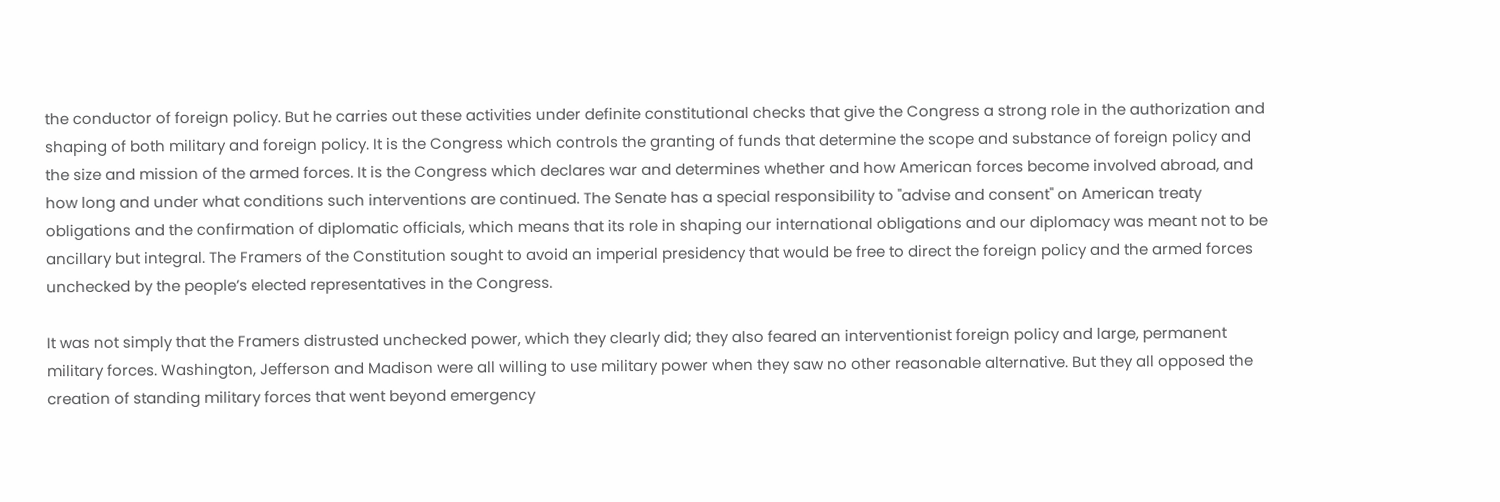the conductor of foreign policy. But he carries out these activities under definite constitutional checks that give the Congress a strong role in the authorization and shaping of both military and foreign policy. It is the Congress which controls the granting of funds that determine the scope and substance of foreign policy and the size and mission of the armed forces. It is the Congress which declares war and determines whether and how American forces become involved abroad, and how long and under what conditions such interventions are continued. The Senate has a special responsibility to "advise and consent" on American treaty obligations and the confirmation of diplomatic officials, which means that its role in shaping our international obligations and our diplomacy was meant not to be ancillary but integral. The Framers of the Constitution sought to avoid an imperial presidency that would be free to direct the foreign policy and the armed forces unchecked by the people’s elected representatives in the Congress.

It was not simply that the Framers distrusted unchecked power, which they clearly did; they also feared an interventionist foreign policy and large, permanent military forces. Washington, Jefferson and Madison were all willing to use military power when they saw no other reasonable alternative. But they all opposed the creation of standing military forces that went beyond emergency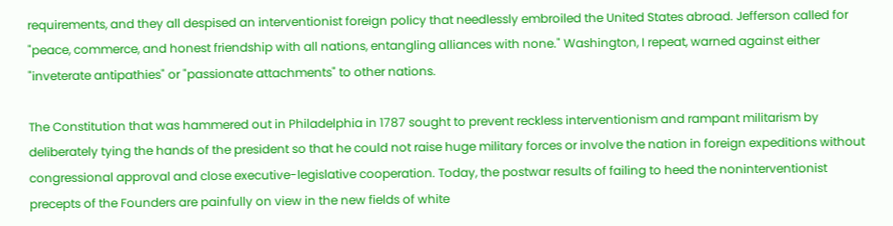requirements, and they all despised an interventionist foreign policy that needlessly embroiled the United States abroad. Jefferson called for "peace, commerce, and honest friendship with all nations, entangling alliances with none." Washington, I repeat, warned against either "inveterate antipathies" or "passionate attachments" to other nations.

The Constitution that was hammered out in Philadelphia in 1787 sought to prevent reckless interventionism and rampant militarism by deliberately tying the hands of the president so that he could not raise huge military forces or involve the nation in foreign expeditions without congressional approval and close executive-legislative cooperation. Today, the postwar results of failing to heed the noninterventionist precepts of the Founders are painfully on view in the new fields of white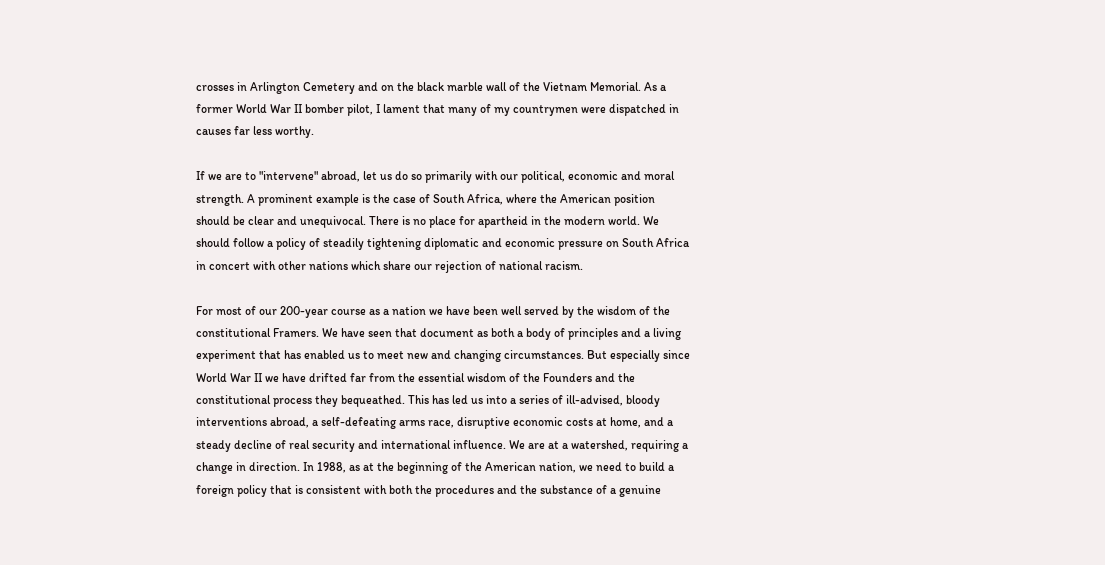crosses in Arlington Cemetery and on the black marble wall of the Vietnam Memorial. As a former World War II bomber pilot, I lament that many of my countrymen were dispatched in causes far less worthy.

If we are to "intervene" abroad, let us do so primarily with our political, economic and moral strength. A prominent example is the case of South Africa, where the American position should be clear and unequivocal. There is no place for apartheid in the modern world. We should follow a policy of steadily tightening diplomatic and economic pressure on South Africa in concert with other nations which share our rejection of national racism.

For most of our 200-year course as a nation we have been well served by the wisdom of the constitutional Framers. We have seen that document as both a body of principles and a living experiment that has enabled us to meet new and changing circumstances. But especially since World War II we have drifted far from the essential wisdom of the Founders and the constitutional process they bequeathed. This has led us into a series of ill-advised, bloody interventions abroad, a self-defeating arms race, disruptive economic costs at home, and a steady decline of real security and international influence. We are at a watershed, requiring a change in direction. In 1988, as at the beginning of the American nation, we need to build a foreign policy that is consistent with both the procedures and the substance of a genuine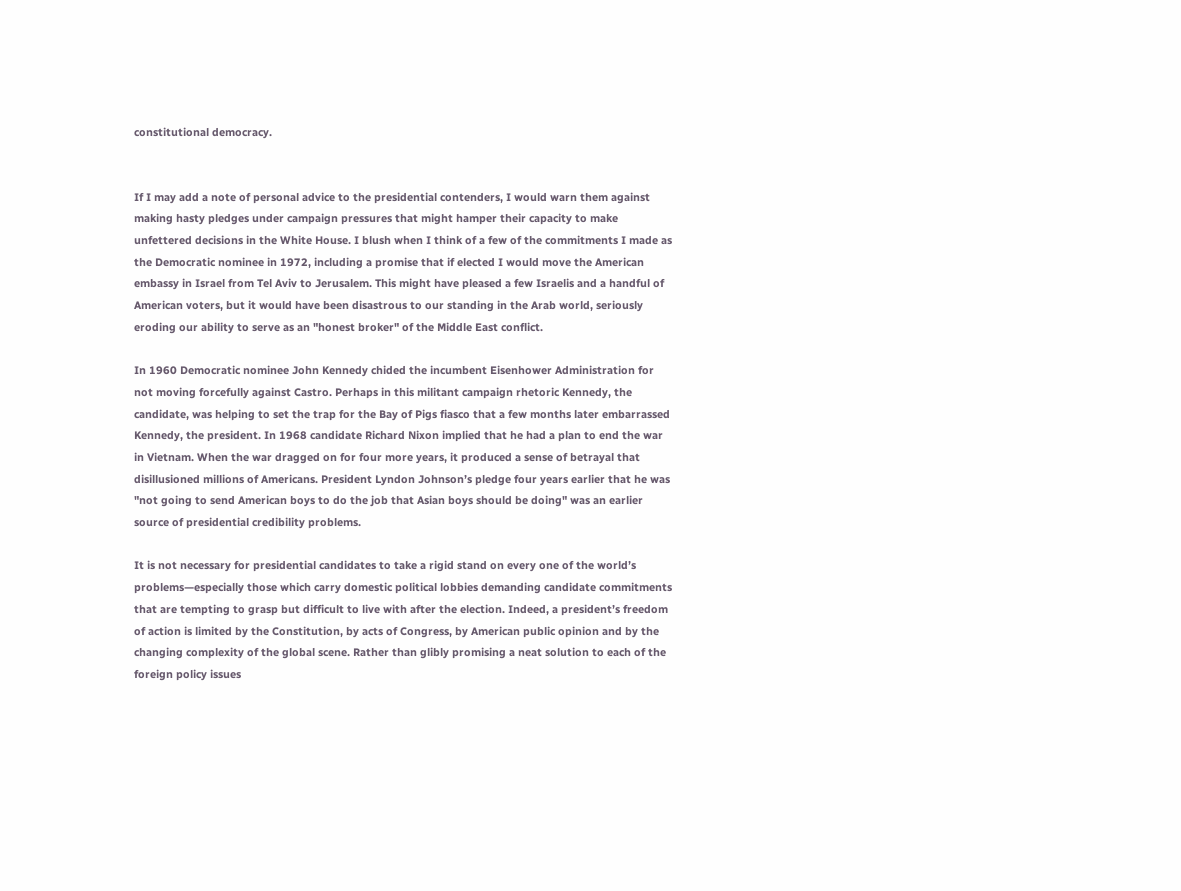constitutional democracy.


If I may add a note of personal advice to the presidential contenders, I would warn them against making hasty pledges under campaign pressures that might hamper their capacity to make unfettered decisions in the White House. I blush when I think of a few of the commitments I made as the Democratic nominee in 1972, including a promise that if elected I would move the American embassy in Israel from Tel Aviv to Jerusalem. This might have pleased a few Israelis and a handful of American voters, but it would have been disastrous to our standing in the Arab world, seriously eroding our ability to serve as an "honest broker" of the Middle East conflict.

In 1960 Democratic nominee John Kennedy chided the incumbent Eisenhower Administration for not moving forcefully against Castro. Perhaps in this militant campaign rhetoric Kennedy, the candidate, was helping to set the trap for the Bay of Pigs fiasco that a few months later embarrassed Kennedy, the president. In 1968 candidate Richard Nixon implied that he had a plan to end the war in Vietnam. When the war dragged on for four more years, it produced a sense of betrayal that disillusioned millions of Americans. President Lyndon Johnson’s pledge four years earlier that he was "not going to send American boys to do the job that Asian boys should be doing" was an earlier source of presidential credibility problems.

It is not necessary for presidential candidates to take a rigid stand on every one of the world’s problems—especially those which carry domestic political lobbies demanding candidate commitments that are tempting to grasp but difficult to live with after the election. Indeed, a president’s freedom of action is limited by the Constitution, by acts of Congress, by American public opinion and by the changing complexity of the global scene. Rather than glibly promising a neat solution to each of the foreign policy issues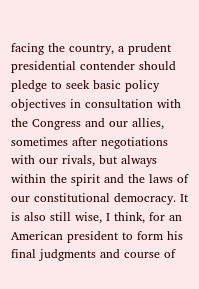facing the country, a prudent presidential contender should pledge to seek basic policy objectives in consultation with the Congress and our allies, sometimes after negotiations with our rivals, but always within the spirit and the laws of our constitutional democracy. It is also still wise, I think, for an American president to form his final judgments and course of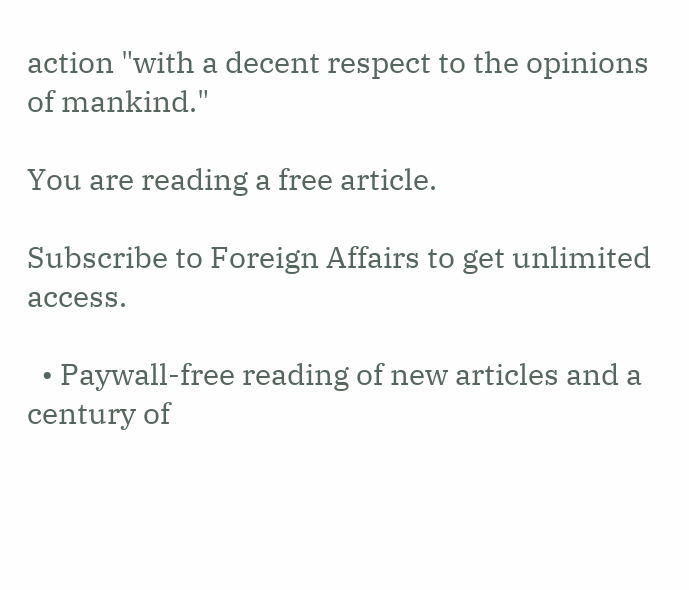action "with a decent respect to the opinions of mankind."

You are reading a free article.

Subscribe to Foreign Affairs to get unlimited access.

  • Paywall-free reading of new articles and a century of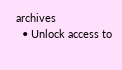archives
  • Unlock access to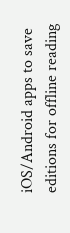iOS/Android apps to save editions for offline reading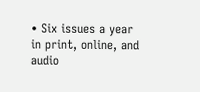• Six issues a year in print, online, and audio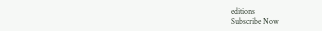editions
Subscribe Now